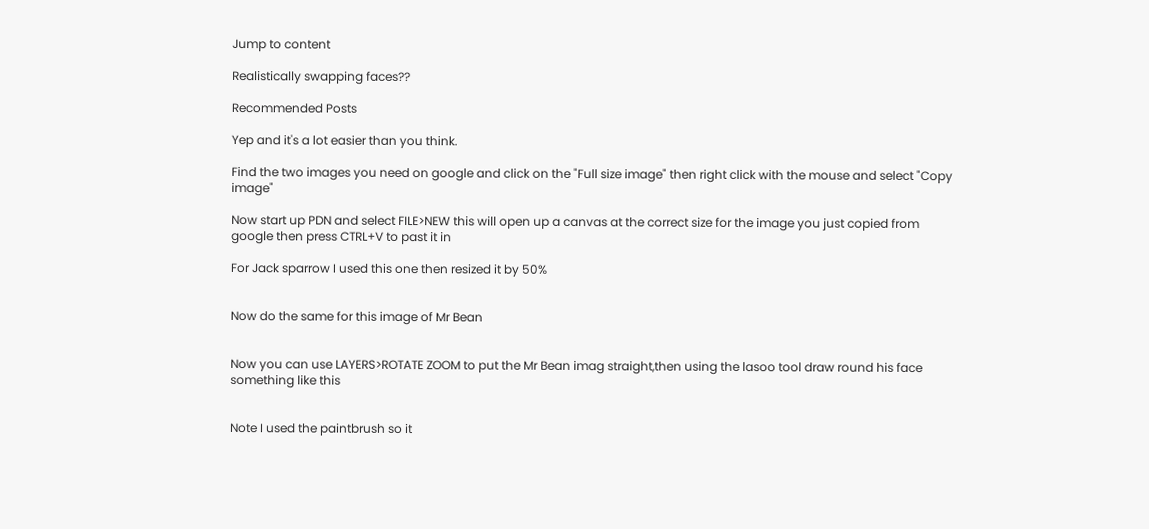Jump to content

Realistically swapping faces??

Recommended Posts

Yep and it's a lot easier than you think.

Find the two images you need on google and click on the "Full size image" then right click with the mouse and select "Copy image"

Now start up PDN and select FILE>NEW this will open up a canvas at the correct size for the image you just copied from google then press CTRL+V to past it in

For Jack sparrow I used this one then resized it by 50%


Now do the same for this image of Mr Bean


Now you can use LAYERS>ROTATE ZOOM to put the Mr Bean imag straight,then using the lasoo tool draw round his face something like this


Note I used the paintbrush so it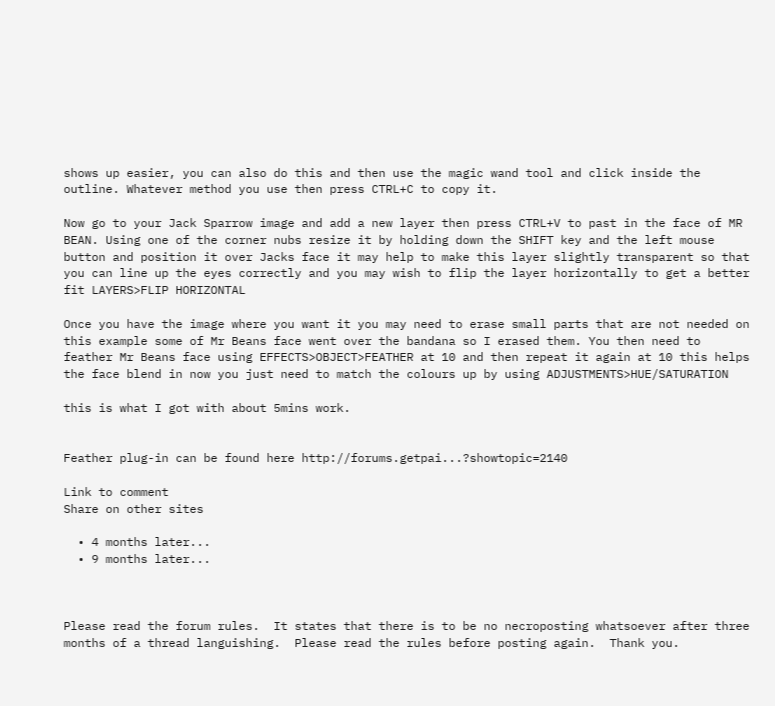shows up easier, you can also do this and then use the magic wand tool and click inside the outline. Whatever method you use then press CTRL+C to copy it.

Now go to your Jack Sparrow image and add a new layer then press CTRL+V to past in the face of MR BEAN. Using one of the corner nubs resize it by holding down the SHIFT key and the left mouse button and position it over Jacks face it may help to make this layer slightly transparent so that you can line up the eyes correctly and you may wish to flip the layer horizontally to get a better fit LAYERS>FLIP HORIZONTAL

Once you have the image where you want it you may need to erase small parts that are not needed on this example some of Mr Beans face went over the bandana so I erased them. You then need to feather Mr Beans face using EFFECTS>OBJECT>FEATHER at 10 and then repeat it again at 10 this helps the face blend in now you just need to match the colours up by using ADJUSTMENTS>HUE/SATURATION

this is what I got with about 5mins work.


Feather plug-in can be found here http://forums.getpai...?showtopic=2140

Link to comment
Share on other sites

  • 4 months later...
  • 9 months later...



Please read the forum rules.  It states that there is to be no necroposting whatsoever after three months of a thread languishing.  Please read the rules before posting again.  Thank you.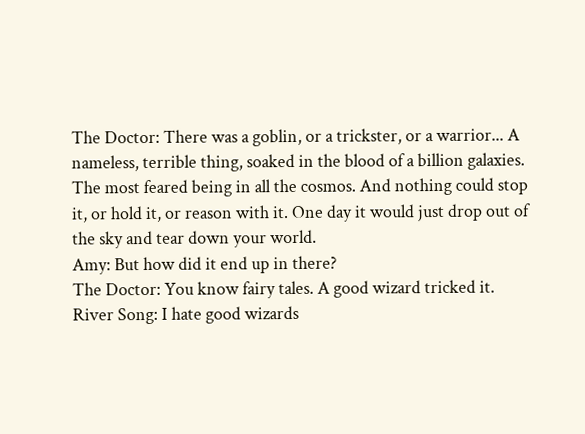The Doctor: There was a goblin, or a trickster, or a warrior... A nameless, terrible thing, soaked in the blood of a billion galaxies. The most feared being in all the cosmos. And nothing could stop it, or hold it, or reason with it. One day it would just drop out of the sky and tear down your world.
Amy: But how did it end up in there?
The Doctor: You know fairy tales. A good wizard tricked it.
River Song: I hate good wizards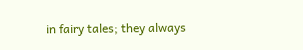in fairy tales; they always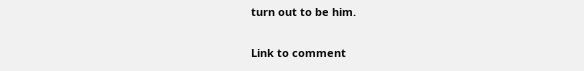turn out to be him.

Link to comment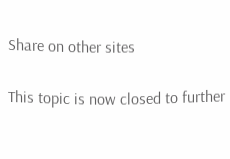Share on other sites

This topic is now closed to further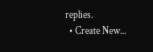replies.
  • Create New...